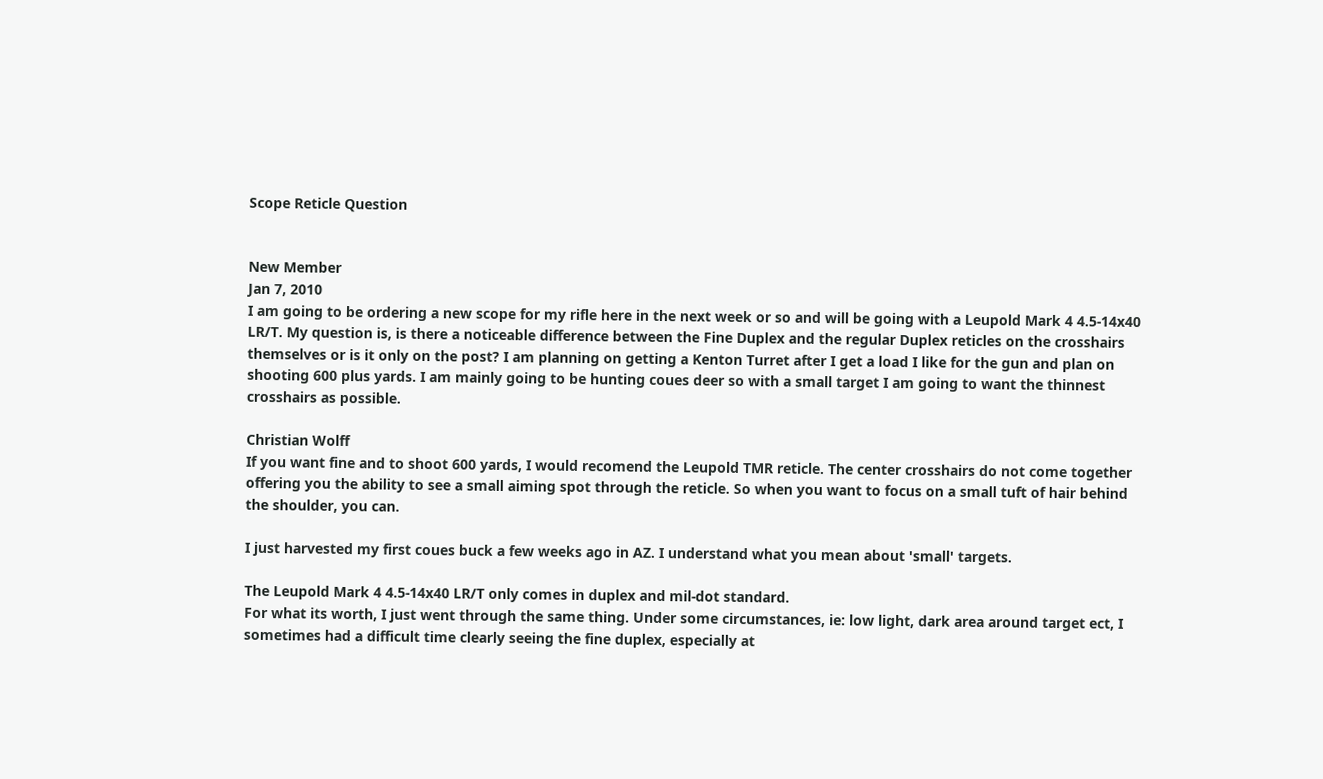Scope Reticle Question


New Member
Jan 7, 2010
I am going to be ordering a new scope for my rifle here in the next week or so and will be going with a Leupold Mark 4 4.5-14x40 LR/T. My question is, is there a noticeable difference between the Fine Duplex and the regular Duplex reticles on the crosshairs themselves or is it only on the post? I am planning on getting a Kenton Turret after I get a load I like for the gun and plan on shooting 600 plus yards. I am mainly going to be hunting coues deer so with a small target I am going to want the thinnest crosshairs as possible.

Christian Wolff
If you want fine and to shoot 600 yards, I would recomend the Leupold TMR reticle. The center crosshairs do not come together offering you the ability to see a small aiming spot through the reticle. So when you want to focus on a small tuft of hair behind the shoulder, you can.

I just harvested my first coues buck a few weeks ago in AZ. I understand what you mean about 'small' targets.

The Leupold Mark 4 4.5-14x40 LR/T only comes in duplex and mil-dot standard.
For what its worth, I just went through the same thing. Under some circumstances, ie: low light, dark area around target ect, I sometimes had a difficult time clearly seeing the fine duplex, especially at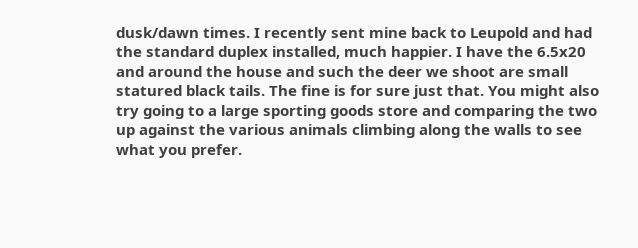dusk/dawn times. I recently sent mine back to Leupold and had the standard duplex installed, much happier. I have the 6.5x20 and around the house and such the deer we shoot are small statured black tails. The fine is for sure just that. You might also try going to a large sporting goods store and comparing the two up against the various animals climbing along the walls to see what you prefer.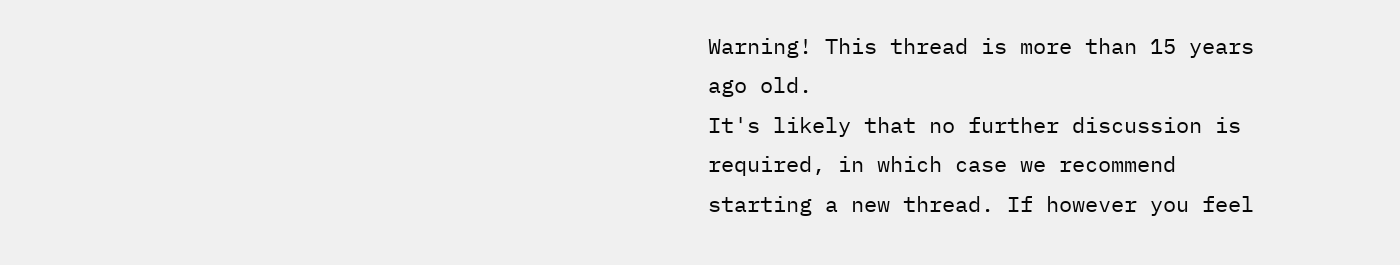Warning! This thread is more than 15 years ago old.
It's likely that no further discussion is required, in which case we recommend starting a new thread. If however you feel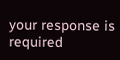your response is required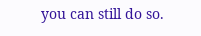you can still do so.